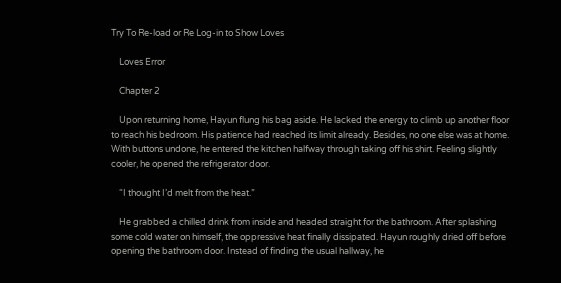Try To Re-load or Re Log-in to Show Loves

    Loves Error

    Chapter 2

    Upon returning home, Hayun flung his bag aside. He lacked the energy to climb up another floor to reach his bedroom. His patience had reached its limit already. Besides, no one else was at home. With buttons undone, he entered the kitchen halfway through taking off his shirt. Feeling slightly cooler, he opened the refrigerator door.

    “I thought I’d melt from the heat.”

    He grabbed a chilled drink from inside and headed straight for the bathroom. After splashing some cold water on himself, the oppressive heat finally dissipated. Hayun roughly dried off before opening the bathroom door. Instead of finding the usual hallway, he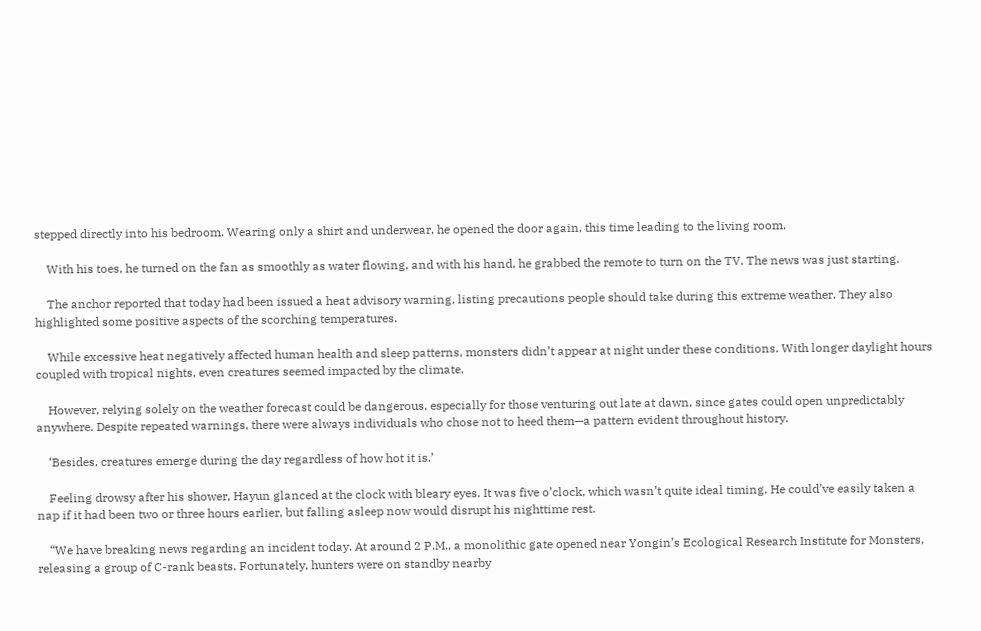stepped directly into his bedroom. Wearing only a shirt and underwear, he opened the door again, this time leading to the living room.

    With his toes, he turned on the fan as smoothly as water flowing, and with his hand, he grabbed the remote to turn on the TV. The news was just starting.

    The anchor reported that today had been issued a heat advisory warning, listing precautions people should take during this extreme weather. They also highlighted some positive aspects of the scorching temperatures.

    While excessive heat negatively affected human health and sleep patterns, monsters didn’t appear at night under these conditions. With longer daylight hours coupled with tropical nights, even creatures seemed impacted by the climate.

    However, relying solely on the weather forecast could be dangerous, especially for those venturing out late at dawn, since gates could open unpredictably anywhere. Despite repeated warnings, there were always individuals who chose not to heed them—a pattern evident throughout history.

    ‘Besides, creatures emerge during the day regardless of how hot it is.’

    Feeling drowsy after his shower, Hayun glanced at the clock with bleary eyes. It was five o’clock, which wasn’t quite ideal timing. He could’ve easily taken a nap if it had been two or three hours earlier, but falling asleep now would disrupt his nighttime rest.

    “We have breaking news regarding an incident today. At around 2 P.M., a monolithic gate opened near Yongin’s Ecological Research Institute for Monsters, releasing a group of C-rank beasts. Fortunately, hunters were on standby nearby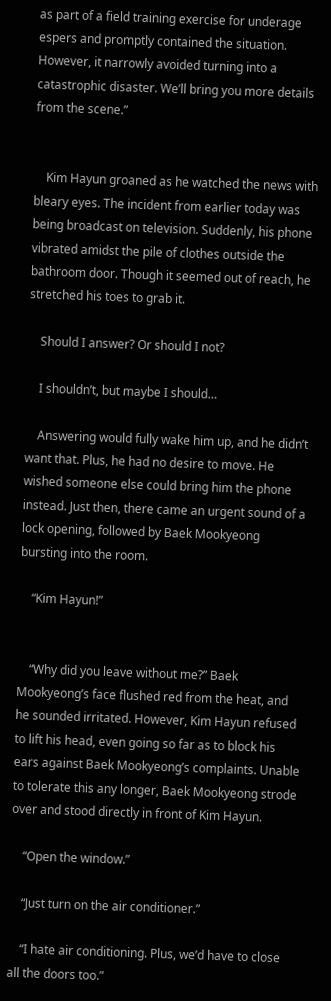as part of a field training exercise for underage espers and promptly contained the situation. However, it narrowly avoided turning into a catastrophic disaster. We’ll bring you more details from the scene.”


    Kim Hayun groaned as he watched the news with bleary eyes. The incident from earlier today was being broadcast on television. Suddenly, his phone vibrated amidst the pile of clothes outside the bathroom door. Though it seemed out of reach, he stretched his toes to grab it.

    Should I answer? Or should I not?

    I shouldn’t, but maybe I should…

    Answering would fully wake him up, and he didn’t want that. Plus, he had no desire to move. He wished someone else could bring him the phone instead. Just then, there came an urgent sound of a lock opening, followed by Baek Mookyeong bursting into the room.

    “Kim Hayun!”


    “Why did you leave without me?” Baek Mookyeong’s face flushed red from the heat, and he sounded irritated. However, Kim Hayun refused to lift his head, even going so far as to block his ears against Baek Mookyeong’s complaints. Unable to tolerate this any longer, Baek Mookyeong strode over and stood directly in front of Kim Hayun.

    “Open the window.”

    “Just turn on the air conditioner.”

    “I hate air conditioning. Plus, we’d have to close all the doors too.”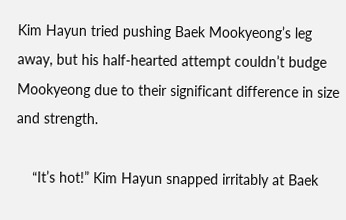Kim Hayun tried pushing Baek Mookyeong’s leg away, but his half-hearted attempt couldn’t budge Mookyeong due to their significant difference in size and strength.

    “It’s hot!” Kim Hayun snapped irritably at Baek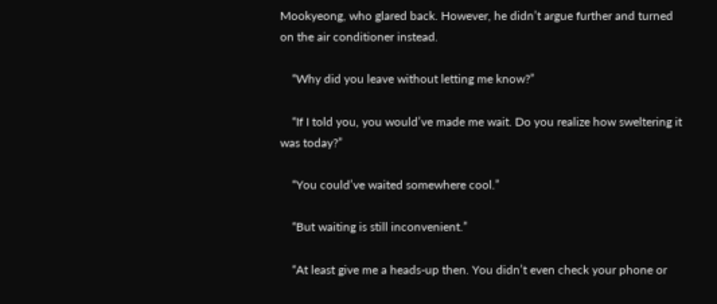Mookyeong, who glared back. However, he didn’t argue further and turned on the air conditioner instead.

    “Why did you leave without letting me know?”

    “If I told you, you would’ve made me wait. Do you realize how sweltering it was today?”

    “You could’ve waited somewhere cool.”

    “But waiting is still inconvenient.”

    “At least give me a heads-up then. You didn’t even check your phone or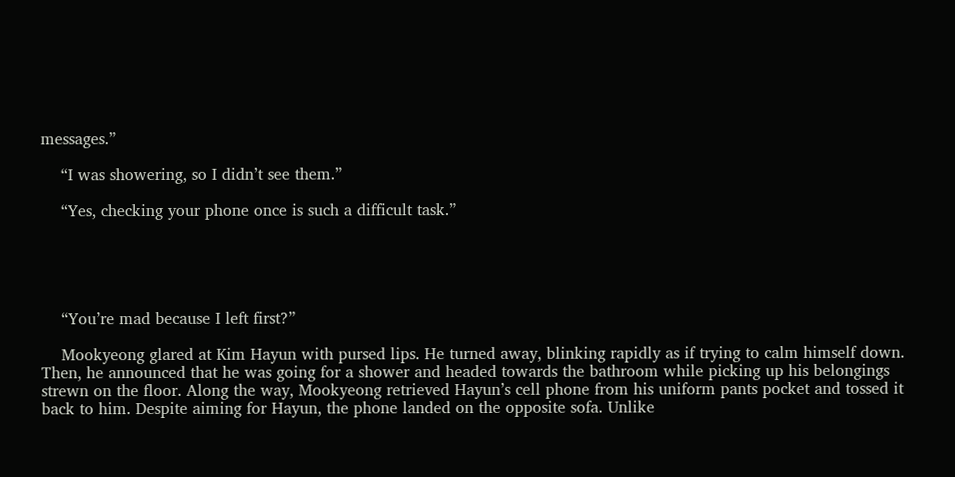messages.”

    “I was showering, so I didn’t see them.”

    “Yes, checking your phone once is such a difficult task.”





    “You’re mad because I left first?”

    Mookyeong glared at Kim Hayun with pursed lips. He turned away, blinking rapidly as if trying to calm himself down. Then, he announced that he was going for a shower and headed towards the bathroom while picking up his belongings strewn on the floor. Along the way, Mookyeong retrieved Hayun’s cell phone from his uniform pants pocket and tossed it back to him. Despite aiming for Hayun, the phone landed on the opposite sofa. Unlike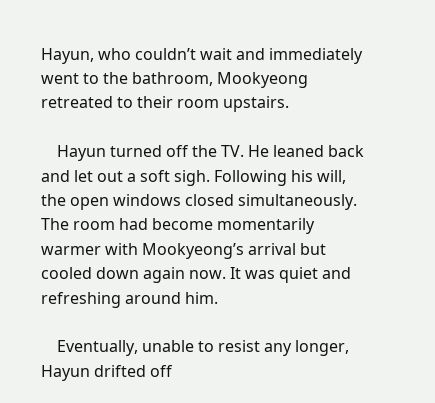Hayun, who couldn’t wait and immediately went to the bathroom, Mookyeong retreated to their room upstairs.

    Hayun turned off the TV. He leaned back and let out a soft sigh. Following his will, the open windows closed simultaneously. The room had become momentarily warmer with Mookyeong’s arrival but cooled down again now. It was quiet and refreshing around him.

    Eventually, unable to resist any longer, Hayun drifted off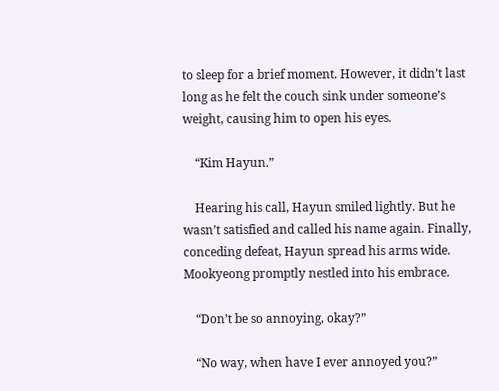to sleep for a brief moment. However, it didn’t last long as he felt the couch sink under someone’s weight, causing him to open his eyes.

    “Kim Hayun.”

    Hearing his call, Hayun smiled lightly. But he wasn’t satisfied and called his name again. Finally, conceding defeat, Hayun spread his arms wide. Mookyeong promptly nestled into his embrace.

    “Don’t be so annoying, okay?”

    “No way, when have I ever annoyed you?”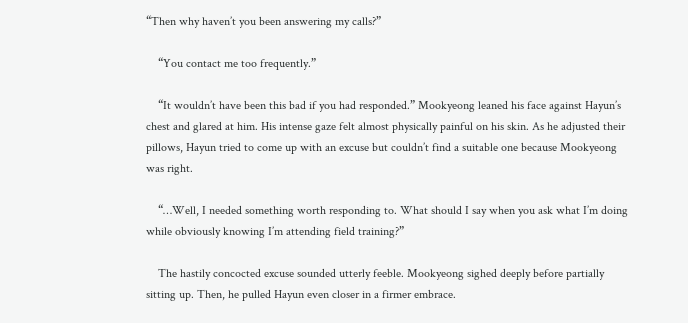“Then why haven’t you been answering my calls?”

    “You contact me too frequently.”

    “It wouldn’t have been this bad if you had responded.” Mookyeong leaned his face against Hayun’s chest and glared at him. His intense gaze felt almost physically painful on his skin. As he adjusted their pillows, Hayun tried to come up with an excuse but couldn’t find a suitable one because Mookyeong was right.

    “…Well, I needed something worth responding to. What should I say when you ask what I’m doing while obviously knowing I’m attending field training?”

    The hastily concocted excuse sounded utterly feeble. Mookyeong sighed deeply before partially sitting up. Then, he pulled Hayun even closer in a firmer embrace.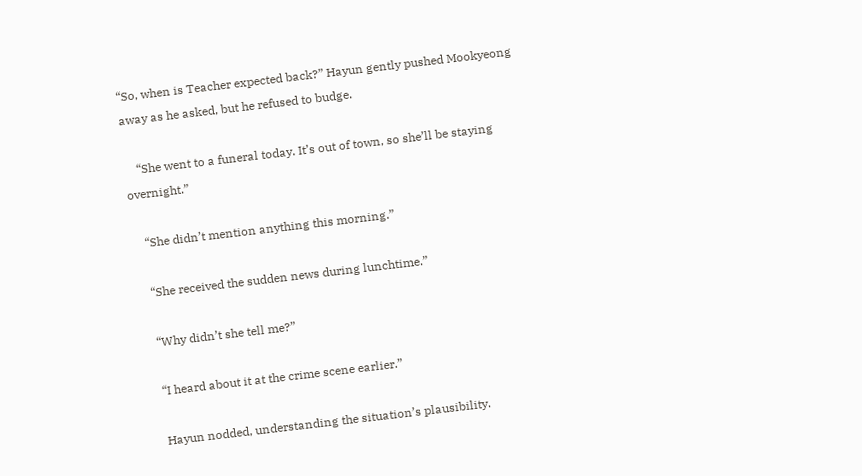“So, when is Teacher expected back?” Hayun gently pushed Mookyeong away as he asked, but he refused to budge.

    “She went to a funeral today. It’s out of town, so she’ll be staying overnight.”

    “She didn’t mention anything this morning.”

    “She received the sudden news during lunchtime.”

    “Why didn’t she tell me?”

    “I heard about it at the crime scene earlier.”

    Hayun nodded, understanding the situation’s plausibility.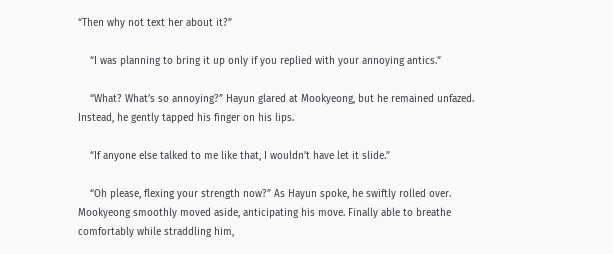“Then why not text her about it?”

    “I was planning to bring it up only if you replied with your annoying antics.”

    “What? What’s so annoying?” Hayun glared at Mookyeong, but he remained unfazed. Instead, he gently tapped his finger on his lips.

    “If anyone else talked to me like that, I wouldn’t have let it slide.”

    “Oh please, flexing your strength now?” As Hayun spoke, he swiftly rolled over. Mookyeong smoothly moved aside, anticipating his move. Finally able to breathe comfortably while straddling him,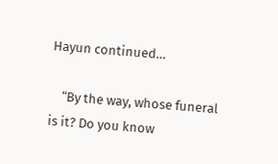Hayun continued…

    “By the way, whose funeral is it? Do you know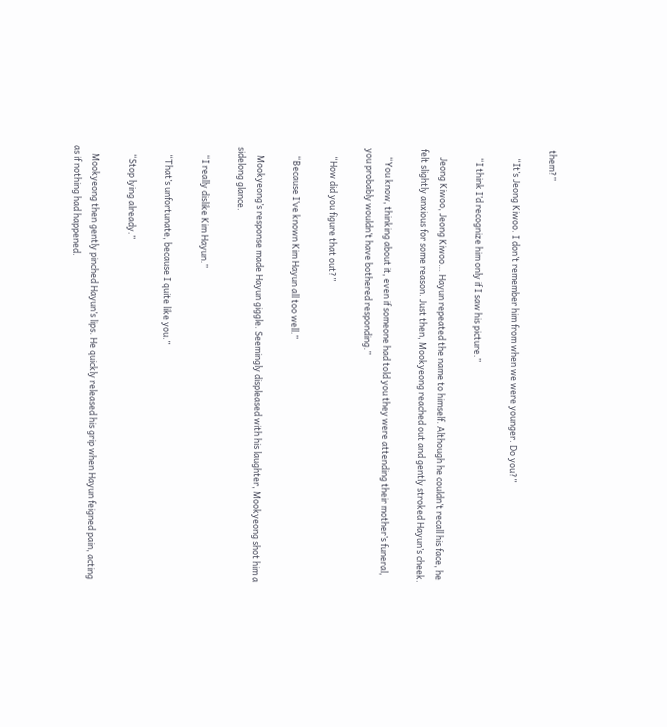them?”

    “It’s Jeong Kiwoo. I don’t remember him from when we were younger. Do you?”

    “I think I’d recognize him only if I saw his picture.”

    Jeong Kiwoo, Jeong Kiwoo… Hayun repeated the name to himself. Although he couldn’t recall his face, he felt slightly anxious for some reason. Just then, Mookyeong reached out and gently stroked Hayun’s cheek.

    “You know, thinking about it, even if someone had told you they were attending their mother’s funeral, you probably wouldn’t have bothered responding.”

    “How did you figure that out?”

    “Because I’ve known Kim Hayun all too well.”

    Mookyeong’s response made Hayun giggle. Seemingly displeased with his laughter, Mookyeong shot him a sidelong glance.

    “I really dislike Kim Hayun.”

    “That’s unfortunate, because I quite like you.”

    “Stop lying already.”

    Mookyeong then gently pinched Hayun’s lips. He quickly released his grip when Hayun feigned pain, acting as if nothing had happened.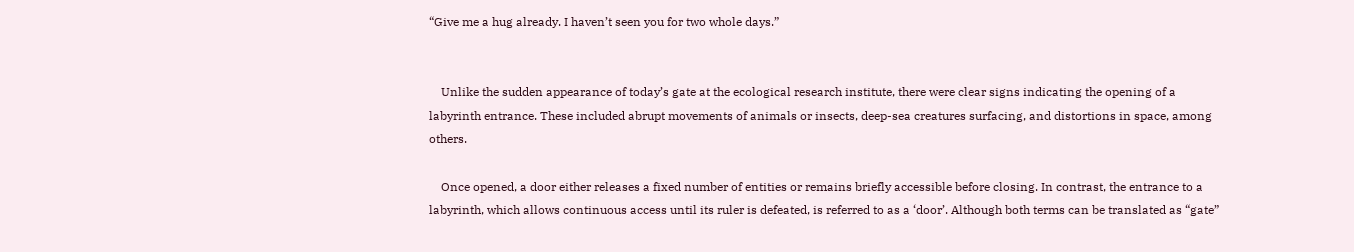“Give me a hug already. I haven’t seen you for two whole days.”


    Unlike the sudden appearance of today’s gate at the ecological research institute, there were clear signs indicating the opening of a labyrinth entrance. These included abrupt movements of animals or insects, deep-sea creatures surfacing, and distortions in space, among others.

    Once opened, a door either releases a fixed number of entities or remains briefly accessible before closing. In contrast, the entrance to a labyrinth, which allows continuous access until its ruler is defeated, is referred to as a ‘door’. Although both terms can be translated as “gate”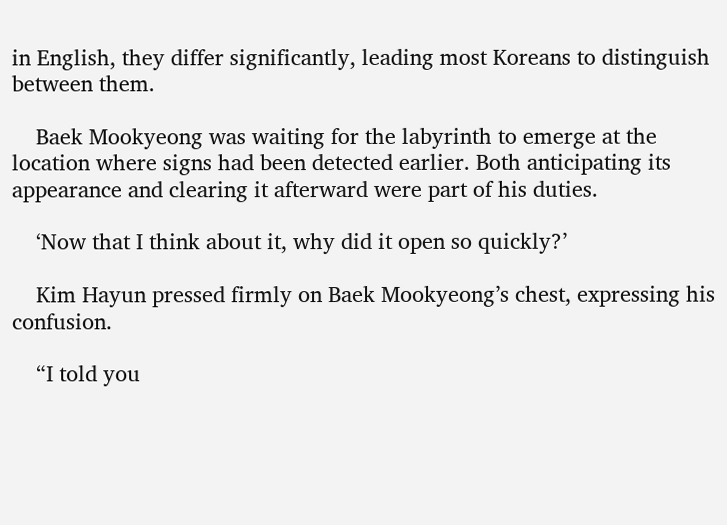in English, they differ significantly, leading most Koreans to distinguish between them.

    Baek Mookyeong was waiting for the labyrinth to emerge at the location where signs had been detected earlier. Both anticipating its appearance and clearing it afterward were part of his duties.

    ‘Now that I think about it, why did it open so quickly?’

    Kim Hayun pressed firmly on Baek Mookyeong’s chest, expressing his confusion.

    “I told you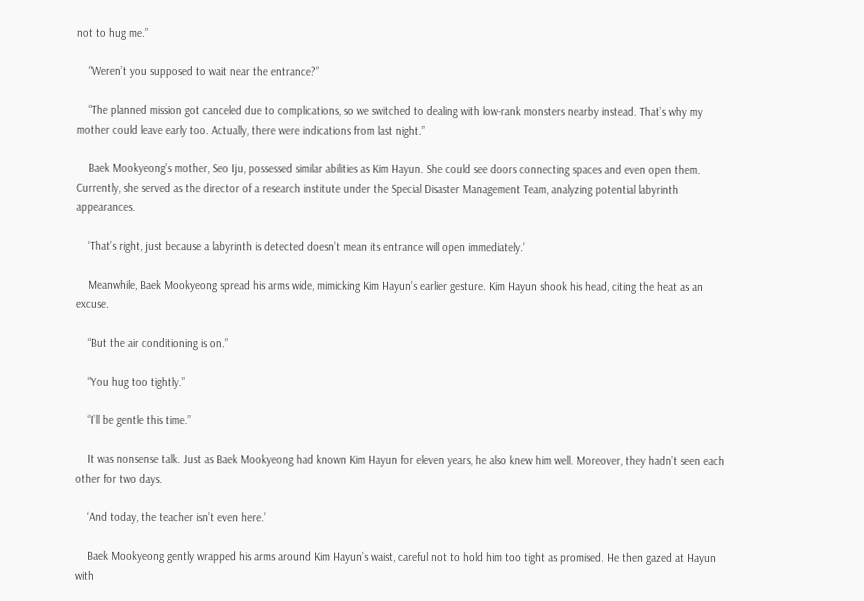not to hug me.”

    “Weren’t you supposed to wait near the entrance?”

    “The planned mission got canceled due to complications, so we switched to dealing with low-rank monsters nearby instead. That’s why my mother could leave early too. Actually, there were indications from last night.”

    Baek Mookyeong’s mother, Seo Iju, possessed similar abilities as Kim Hayun. She could see doors connecting spaces and even open them. Currently, she served as the director of a research institute under the Special Disaster Management Team, analyzing potential labyrinth appearances.

    ‘That’s right, just because a labyrinth is detected doesn’t mean its entrance will open immediately.’

    Meanwhile, Baek Mookyeong spread his arms wide, mimicking Kim Hayun’s earlier gesture. Kim Hayun shook his head, citing the heat as an excuse.

    “But the air conditioning is on.”

    “You hug too tightly.”

    “I’ll be gentle this time.”

    It was nonsense talk. Just as Baek Mookyeong had known Kim Hayun for eleven years, he also knew him well. Moreover, they hadn’t seen each other for two days.

    ‘And today, the teacher isn’t even here.’

    Baek Mookyeong gently wrapped his arms around Kim Hayun’s waist, careful not to hold him too tight as promised. He then gazed at Hayun with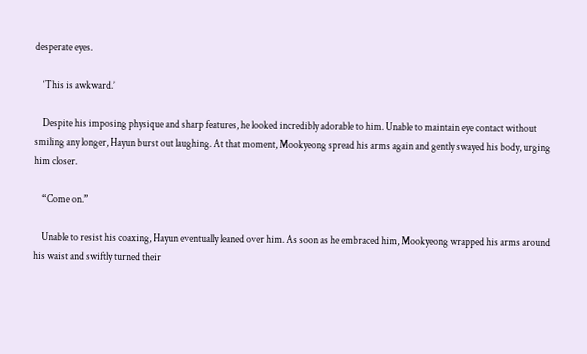desperate eyes.

    ‘This is awkward.’

    Despite his imposing physique and sharp features, he looked incredibly adorable to him. Unable to maintain eye contact without smiling any longer, Hayun burst out laughing. At that moment, Mookyeong spread his arms again and gently swayed his body, urging him closer.

    “Come on.”

    Unable to resist his coaxing, Hayun eventually leaned over him. As soon as he embraced him, Mookyeong wrapped his arms around his waist and swiftly turned their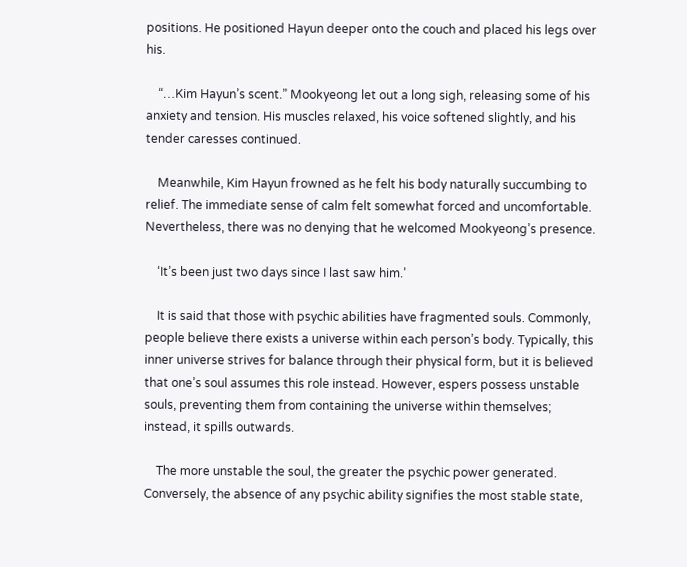positions. He positioned Hayun deeper onto the couch and placed his legs over his.

    “…Kim Hayun’s scent.” Mookyeong let out a long sigh, releasing some of his anxiety and tension. His muscles relaxed, his voice softened slightly, and his tender caresses continued.

    Meanwhile, Kim Hayun frowned as he felt his body naturally succumbing to relief. The immediate sense of calm felt somewhat forced and uncomfortable. Nevertheless, there was no denying that he welcomed Mookyeong’s presence.

    ‘It’s been just two days since I last saw him.’

    It is said that those with psychic abilities have fragmented souls. Commonly, people believe there exists a universe within each person’s body. Typically, this inner universe strives for balance through their physical form, but it is believed that one’s soul assumes this role instead. However, espers possess unstable souls, preventing them from containing the universe within themselves; instead, it spills outwards.

    The more unstable the soul, the greater the psychic power generated. Conversely, the absence of any psychic ability signifies the most stable state,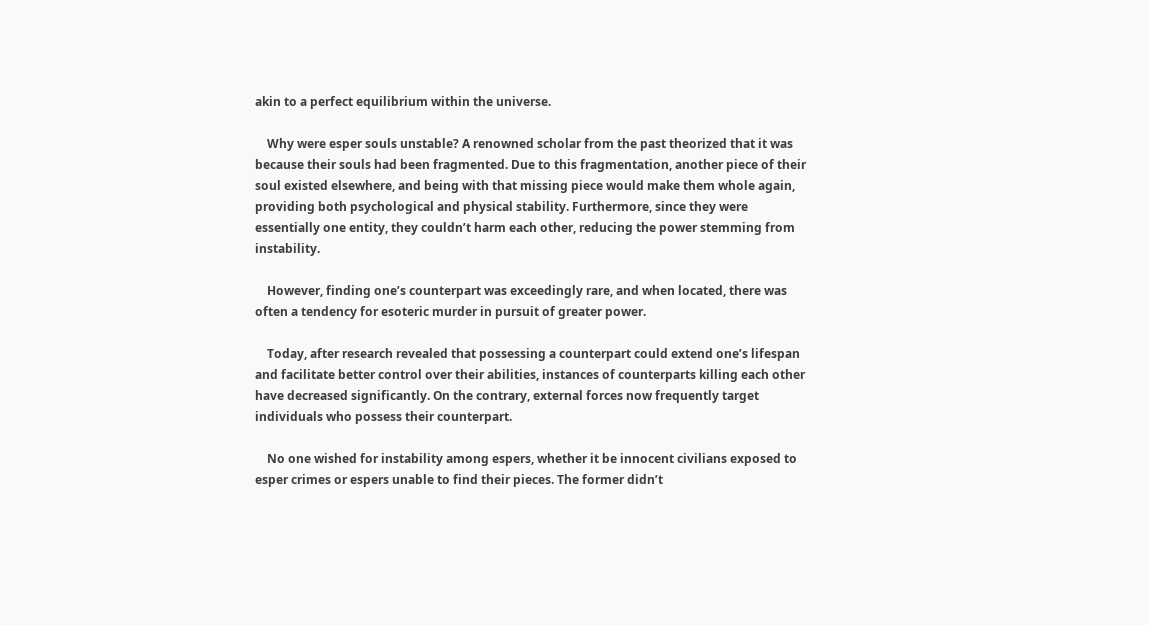akin to a perfect equilibrium within the universe.

    Why were esper souls unstable? A renowned scholar from the past theorized that it was because their souls had been fragmented. Due to this fragmentation, another piece of their soul existed elsewhere, and being with that missing piece would make them whole again, providing both psychological and physical stability. Furthermore, since they were essentially one entity, they couldn’t harm each other, reducing the power stemming from instability.

    However, finding one’s counterpart was exceedingly rare, and when located, there was often a tendency for esoteric murder in pursuit of greater power.

    Today, after research revealed that possessing a counterpart could extend one’s lifespan and facilitate better control over their abilities, instances of counterparts killing each other have decreased significantly. On the contrary, external forces now frequently target individuals who possess their counterpart.

    No one wished for instability among espers, whether it be innocent civilians exposed to esper crimes or espers unable to find their pieces. The former didn’t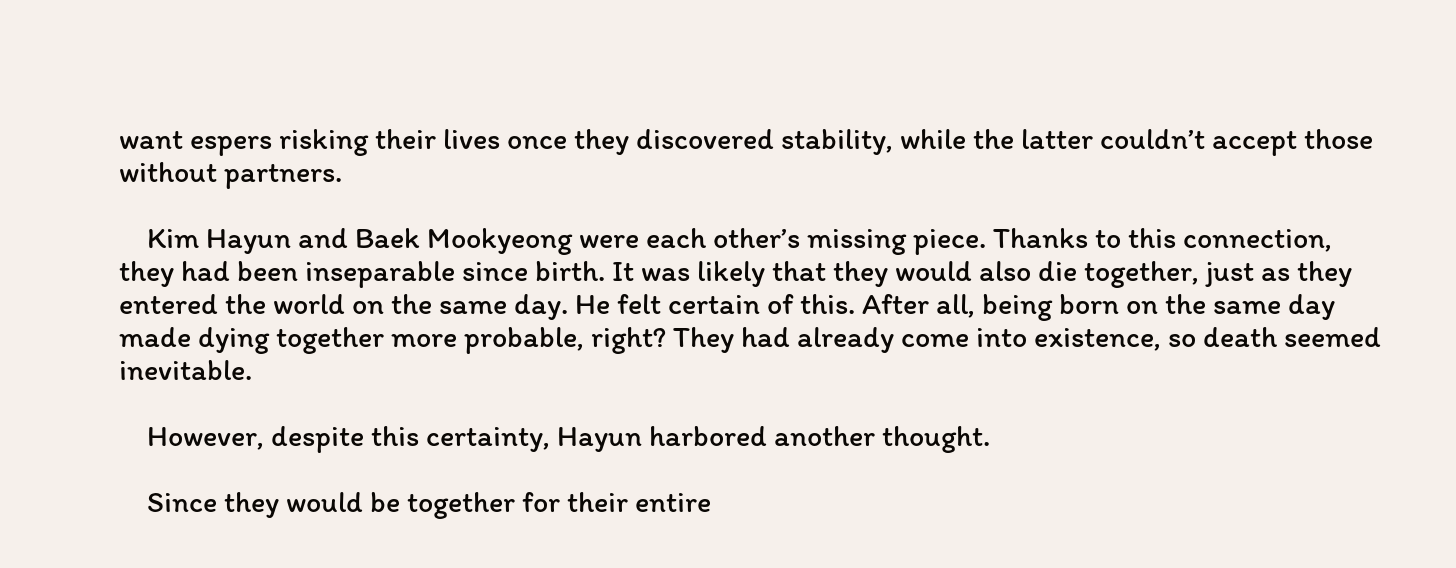want espers risking their lives once they discovered stability, while the latter couldn’t accept those without partners.

    Kim Hayun and Baek Mookyeong were each other’s missing piece. Thanks to this connection, they had been inseparable since birth. It was likely that they would also die together, just as they entered the world on the same day. He felt certain of this. After all, being born on the same day made dying together more probable, right? They had already come into existence, so death seemed inevitable.

    However, despite this certainty, Hayun harbored another thought.

    Since they would be together for their entire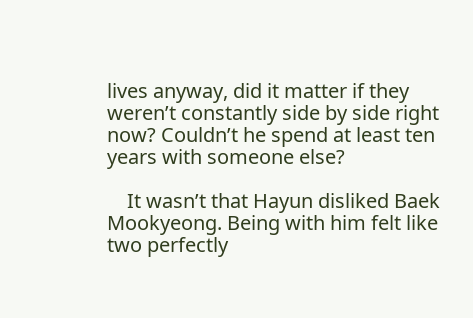lives anyway, did it matter if they weren’t constantly side by side right now? Couldn’t he spend at least ten years with someone else?

    It wasn’t that Hayun disliked Baek Mookyeong. Being with him felt like two perfectly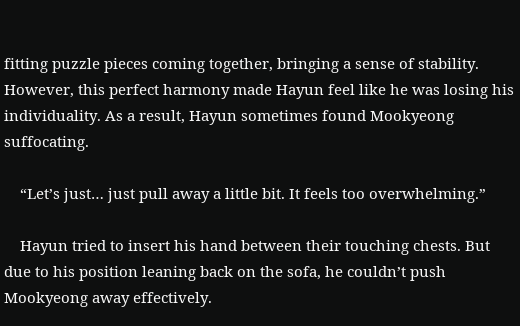fitting puzzle pieces coming together, bringing a sense of stability. However, this perfect harmony made Hayun feel like he was losing his individuality. As a result, Hayun sometimes found Mookyeong suffocating.

    “Let’s just… just pull away a little bit. It feels too overwhelming.”

    Hayun tried to insert his hand between their touching chests. But due to his position leaning back on the sofa, he couldn’t push Mookyeong away effectively.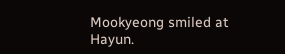Mookyeong smiled at Hayun.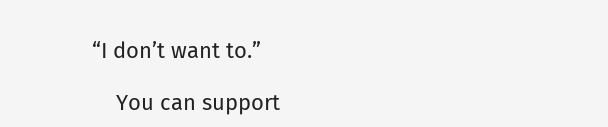“I don’t want to.”

    You can support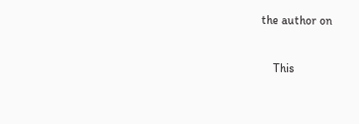the author on

    This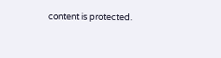content is protected.